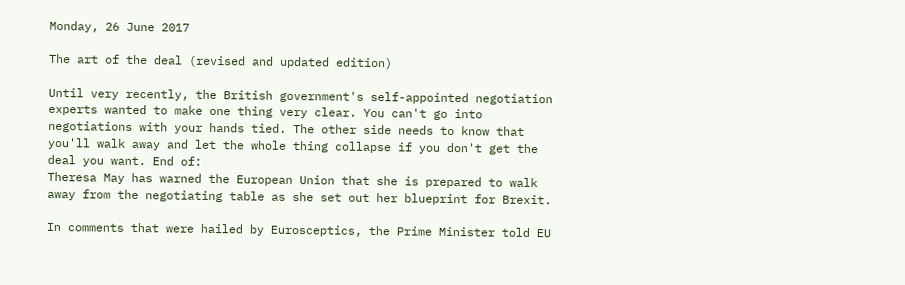Monday, 26 June 2017

The art of the deal (revised and updated edition)

Until very recently, the British government's self-appointed negotiation experts wanted to make one thing very clear. You can't go into negotiations with your hands tied. The other side needs to know that you'll walk away and let the whole thing collapse if you don't get the deal you want. End of:
Theresa May has warned the European Union that she is prepared to walk away from the negotiating table as she set out her blueprint for Brexit.

In comments that were hailed by Eurosceptics, the Prime Minister told EU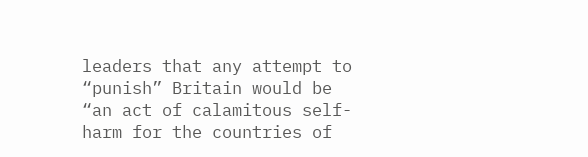leaders that any attempt to “punish” Britain would be “an act of calamitous self-harm for the countries of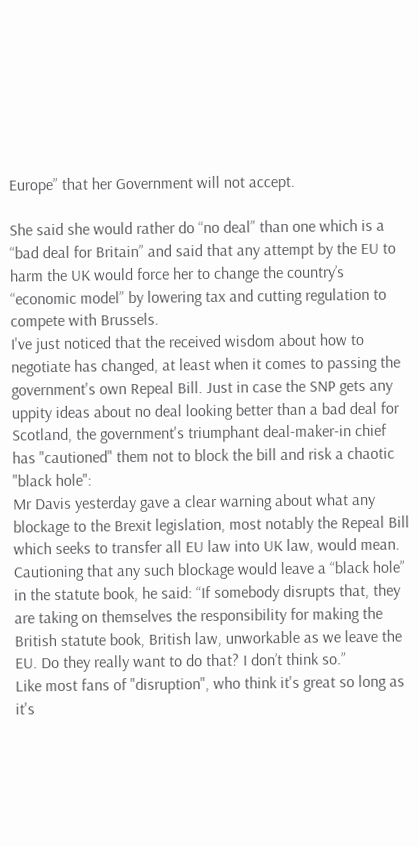Europe” that her Government will not accept.

She said she would rather do “no deal” than one which is a “bad deal for Britain” and said that any attempt by the EU to harm the UK would force her to change the country’s “economic model” by lowering tax and cutting regulation to compete with Brussels.
I've just noticed that the received wisdom about how to negotiate has changed, at least when it comes to passing the government's own Repeal Bill. Just in case the SNP gets any uppity ideas about no deal looking better than a bad deal for Scotland, the government's triumphant deal-maker-in chief has "cautioned" them not to block the bill and risk a chaotic "black hole":
Mr Davis yesterday gave a clear warning about what any blockage to the Brexit legislation, most notably the Repeal Bill which seeks to transfer all EU law into UK law, would mean. Cautioning that any such blockage would leave a “black hole” in the statute book, he said: “If somebody disrupts that, they are taking on themselves the responsibility for making the British statute book, British law, unworkable as we leave the EU. Do they really want to do that? I don’t think so.”
Like most fans of "disruption", who think it's great so long as it's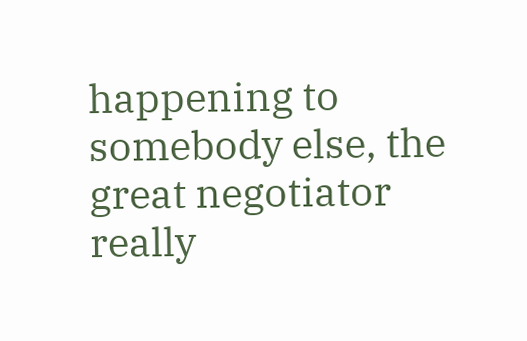happening to somebody else, the great negotiator really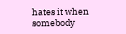hates it when somebody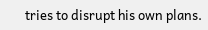tries to disrupt his own plans.